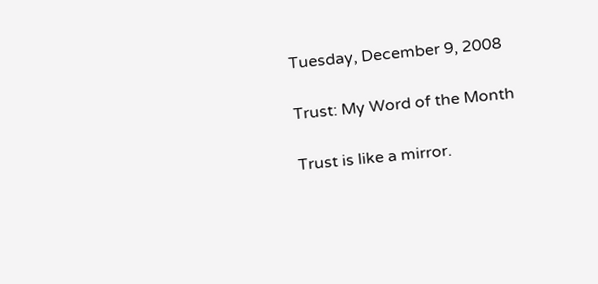Tuesday, December 9, 2008

Trust: My Word of the Month

Trust is like a mirror.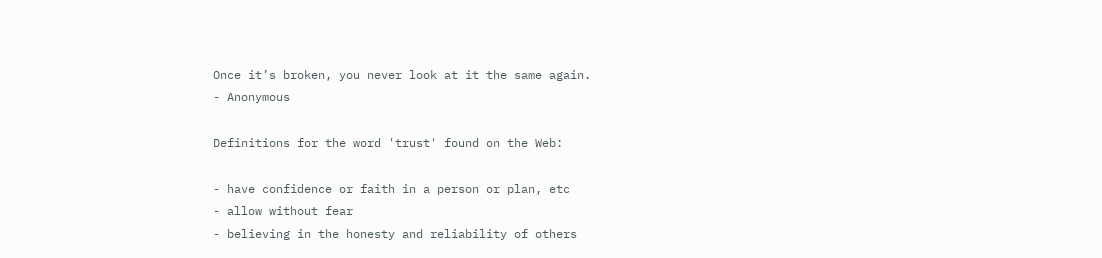Once it’s broken, you never look at it the same again.
- Anonymous

Definitions for the word 'trust' found on the Web:

- have confidence or faith in a person or plan, etc
- allow without fear
- believing in the honesty and reliability of others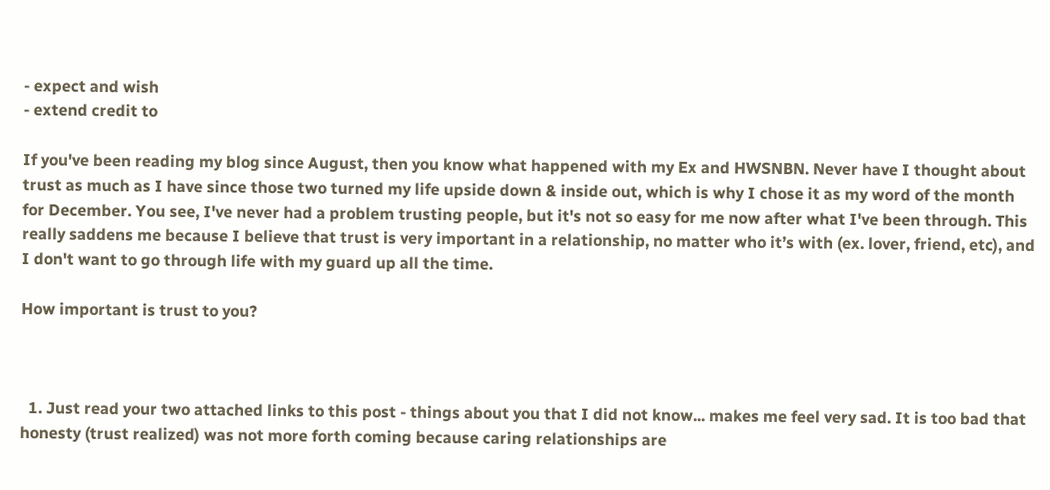- expect and wish
- extend credit to

If you've been reading my blog since August, then you know what happened with my Ex and HWSNBN. Never have I thought about trust as much as I have since those two turned my life upside down & inside out, which is why I chose it as my word of the month for December. You see, I've never had a problem trusting people, but it's not so easy for me now after what I've been through. This really saddens me because I believe that trust is very important in a relationship, no matter who it’s with (ex. lover, friend, etc), and I don't want to go through life with my guard up all the time.

How important is trust to you?



  1. Just read your two attached links to this post - things about you that I did not know... makes me feel very sad. It is too bad that honesty (trust realized) was not more forth coming because caring relationships are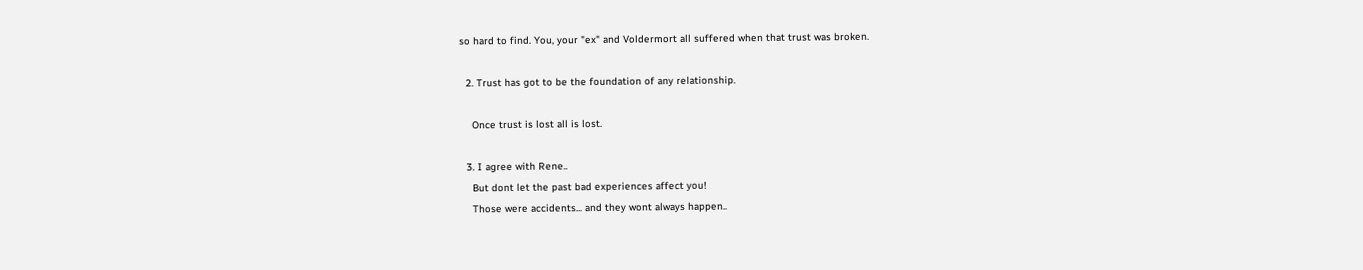so hard to find. You, your "ex" and Voldermort all suffered when that trust was broken.

  2. Trust has got to be the foundation of any relationship.

    Once trust is lost all is lost.

  3. I agree with Rene..
    But dont let the past bad experiences affect you!
    Those were accidents... and they wont always happen..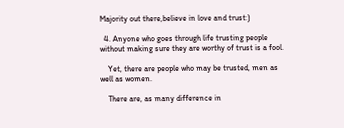Majority out there,believe in love and trust:)

  4. Anyone who goes through life trusting people without making sure they are worthy of trust is a fool.

    Yet, there are people who may be trusted, men as well as women.

    There are, as many difference in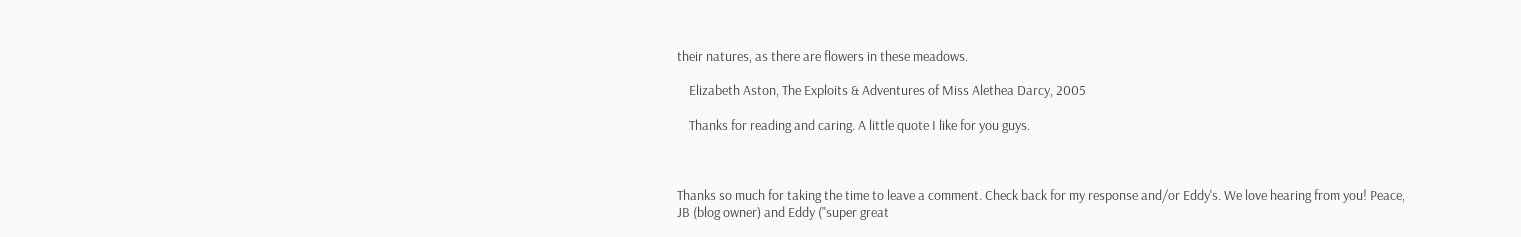their natures, as there are flowers in these meadows.

    Elizabeth Aston, The Exploits & Adventures of Miss Alethea Darcy, 2005

    Thanks for reading and caring. A little quote I like for you guys.



Thanks so much for taking the time to leave a comment. Check back for my response and/or Eddy's. We love hearing from you! Peace, JB (blog owner) and Eddy ("super great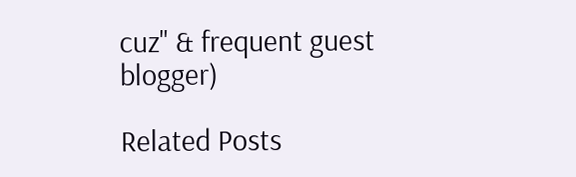cuz" & frequent guest blogger)

Related Posts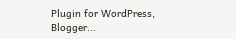Plugin for WordPress, Blogger...